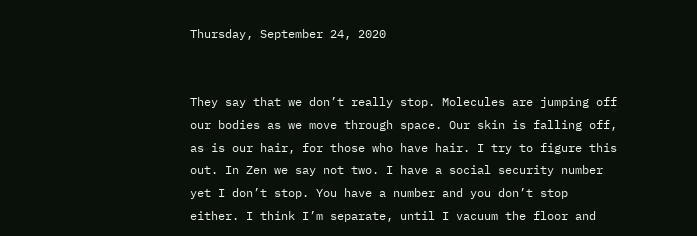Thursday, September 24, 2020


They say that we don’t really stop. Molecules are jumping off our bodies as we move through space. Our skin is falling off, as is our hair, for those who have hair. I try to figure this out. In Zen we say not two. I have a social security number yet I don’t stop. You have a number and you don’t stop either. I think I’m separate, until I vacuum the floor and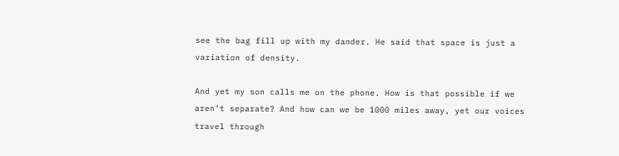see the bag fill up with my dander. He said that space is just a variation of density.

And yet my son calls me on the phone. How is that possible if we aren’t separate? And how can we be 1000 miles away, yet our voices travel through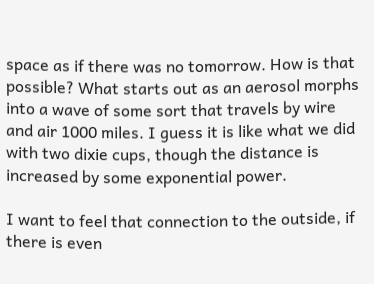space as if there was no tomorrow. How is that possible? What starts out as an aerosol morphs into a wave of some sort that travels by wire and air 1000 miles. I guess it is like what we did with two dixie cups, though the distance is increased by some exponential power.

I want to feel that connection to the outside, if there is even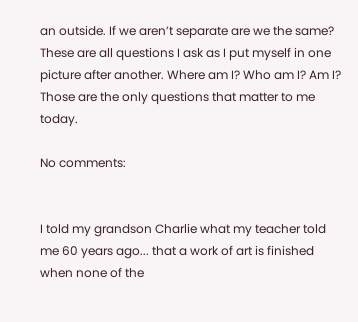an outside. If we aren’t separate are we the same? These are all questions I ask as I put myself in one picture after another. Where am I? Who am I? Am I? Those are the only questions that matter to me today.

No comments:


I told my grandson Charlie what my teacher told me 60 years ago... that a work of art is finished when none of the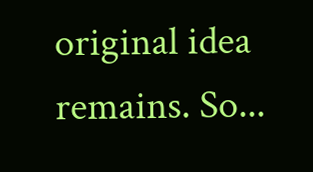original idea remains. So...